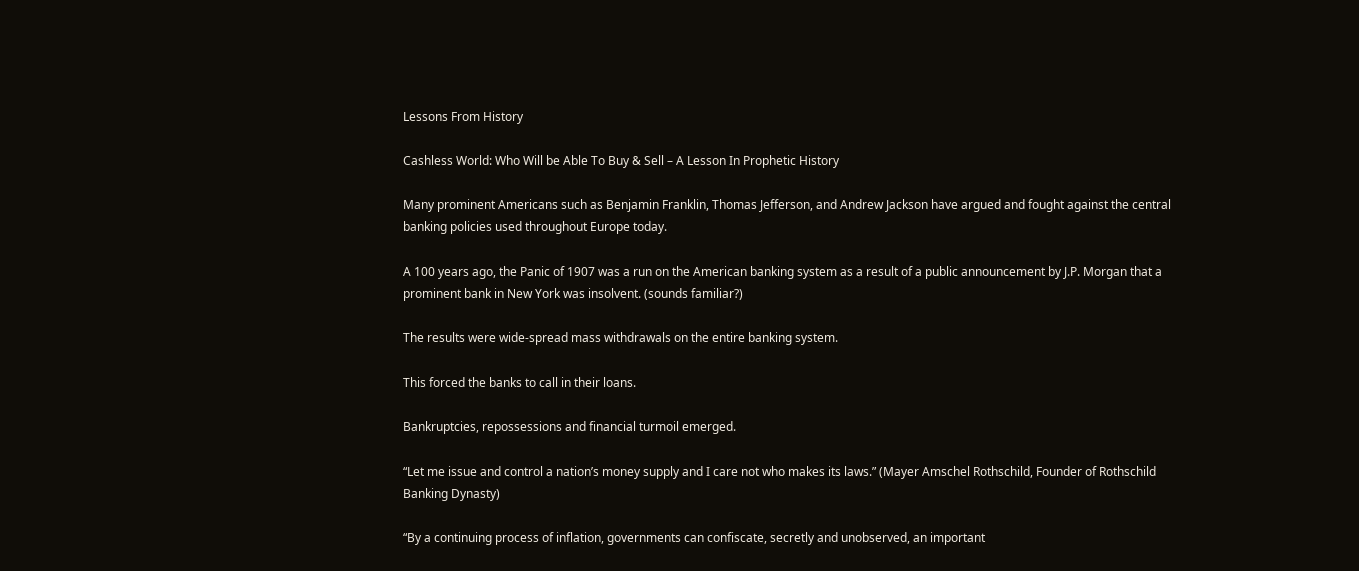Lessons From History

Cashless World: Who Will be Able To Buy & Sell – A Lesson In Prophetic History

Many prominent Americans such as Benjamin Franklin, Thomas Jefferson, and Andrew Jackson have argued and fought against the central banking policies used throughout Europe today.

A 100 years ago, the Panic of 1907 was a run on the American banking system as a result of a public announcement by J.P. Morgan that a prominent bank in New York was insolvent. (sounds familiar?)

The results were wide-spread mass withdrawals on the entire banking system.

This forced the banks to call in their loans.

Bankruptcies, repossessions and financial turmoil emerged.

“Let me issue and control a nation’s money supply and I care not who makes its laws.” (Mayer Amschel Rothschild, Founder of Rothschild Banking Dynasty)

“By a continuing process of inflation, governments can confiscate, secretly and unobserved, an important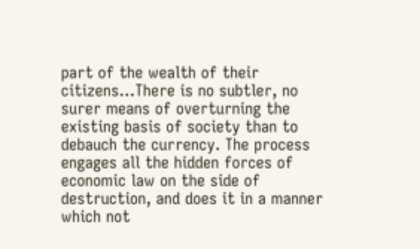part of the wealth of their citizens…There is no subtler, no surer means of overturning the existing basis of society than to debauch the currency. The process engages all the hidden forces of economic law on the side of destruction, and does it in a manner which not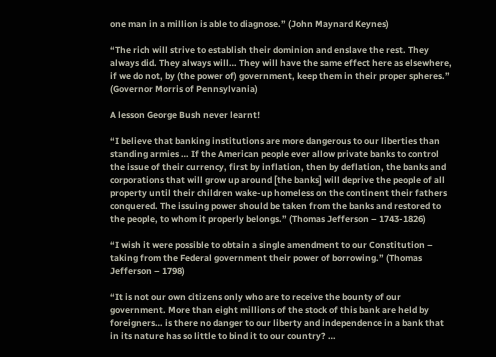one man in a million is able to diagnose.” (John Maynard Keynes)

“The rich will strive to establish their dominion and enslave the rest. They always did. They always will… They will have the same effect here as elsewhere, if we do not, by (the power of) government, keep them in their proper spheres.” (Governor Morris of Pennsylvania)

A lesson George Bush never learnt!

“I believe that banking institutions are more dangerous to our liberties than standing armies … If the American people ever allow private banks to control the issue of their currency, first by inflation, then by deflation, the banks and corporations that will grow up around [the banks] will deprive the people of all property until their children wake-up homeless on the continent their fathers conquered. The issuing power should be taken from the banks and restored to the people, to whom it properly belongs.” (Thomas Jefferson – 1743-1826)

“I wish it were possible to obtain a single amendment to our Constitution – taking from the Federal government their power of borrowing.” (Thomas Jefferson – 1798)

“It is not our own citizens only who are to receive the bounty of our government. More than eight millions of the stock of this bank are held by foreigners… is there no danger to our liberty and independence in a bank that in its nature has so little to bind it to our country? …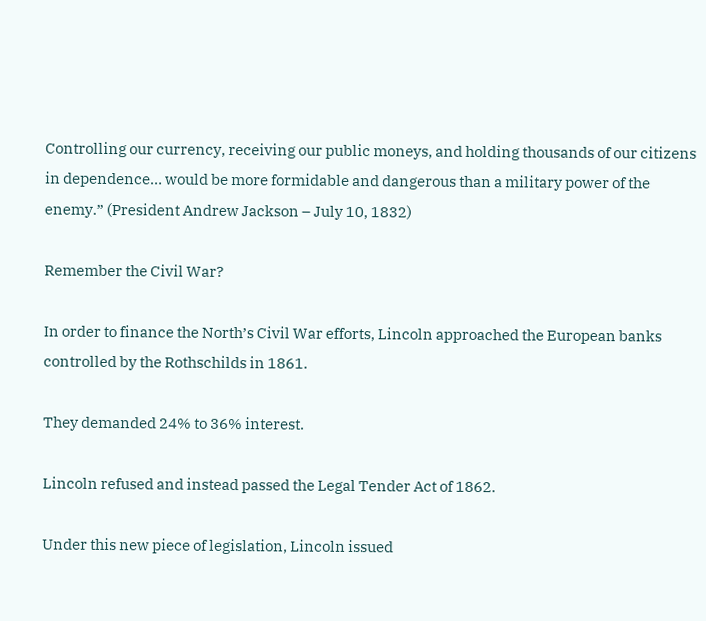Controlling our currency, receiving our public moneys, and holding thousands of our citizens in dependence… would be more formidable and dangerous than a military power of the enemy.” (President Andrew Jackson – July 10, 1832)

Remember the Civil War?

In order to finance the North’s Civil War efforts, Lincoln approached the European banks controlled by the Rothschilds in 1861.

They demanded 24% to 36% interest.

Lincoln refused and instead passed the Legal Tender Act of 1862.

Under this new piece of legislation, Lincoln issued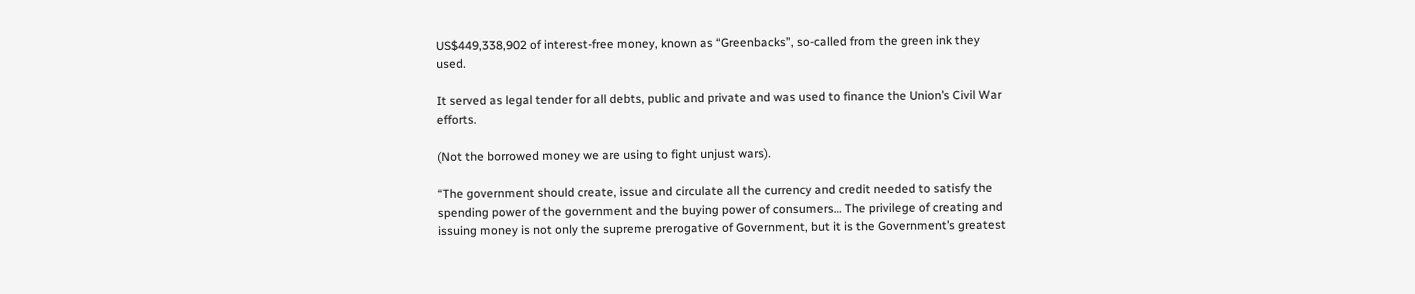US$449,338,902 of interest-free money, known as “Greenbacks”, so-called from the green ink they used.

It served as legal tender for all debts, public and private and was used to finance the Union’s Civil War efforts.

(Not the borrowed money we are using to fight unjust wars).

“The government should create, issue and circulate all the currency and credit needed to satisfy the spending power of the government and the buying power of consumers… The privilege of creating and issuing money is not only the supreme prerogative of Government, but it is the Government’s greatest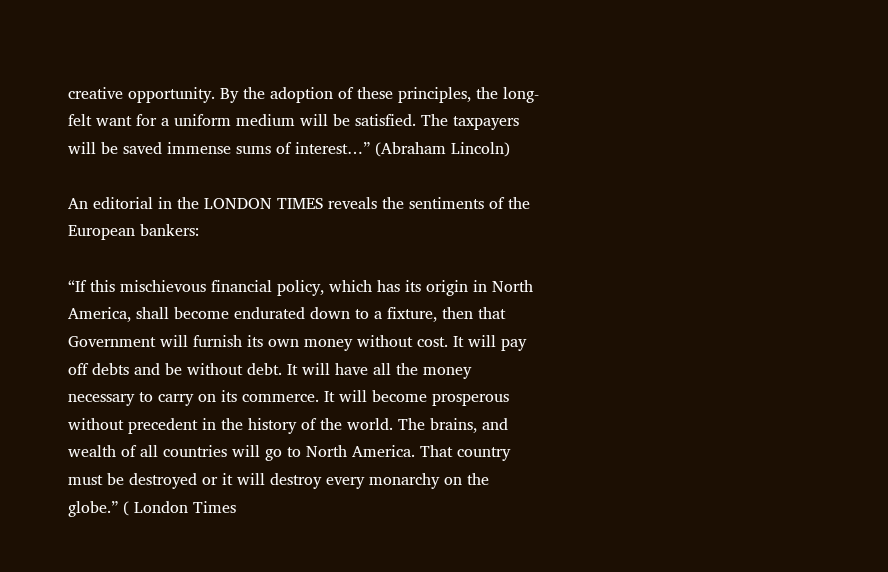creative opportunity. By the adoption of these principles, the long-felt want for a uniform medium will be satisfied. The taxpayers will be saved immense sums of interest…” (Abraham Lincoln)

An editorial in the LONDON TIMES reveals the sentiments of the European bankers:

“If this mischievous financial policy, which has its origin in North America, shall become endurated down to a fixture, then that Government will furnish its own money without cost. It will pay off debts and be without debt. It will have all the money necessary to carry on its commerce. It will become prosperous without precedent in the history of the world. The brains, and wealth of all countries will go to North America. That country must be destroyed or it will destroy every monarchy on the globe.” ( London Times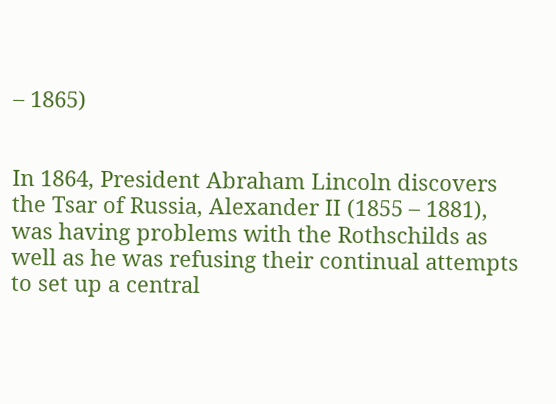– 1865)


In 1864, President Abraham Lincoln discovers the Tsar of Russia, Alexander II (1855 – 1881), was having problems with the Rothschilds as well as he was refusing their continual attempts to set up a central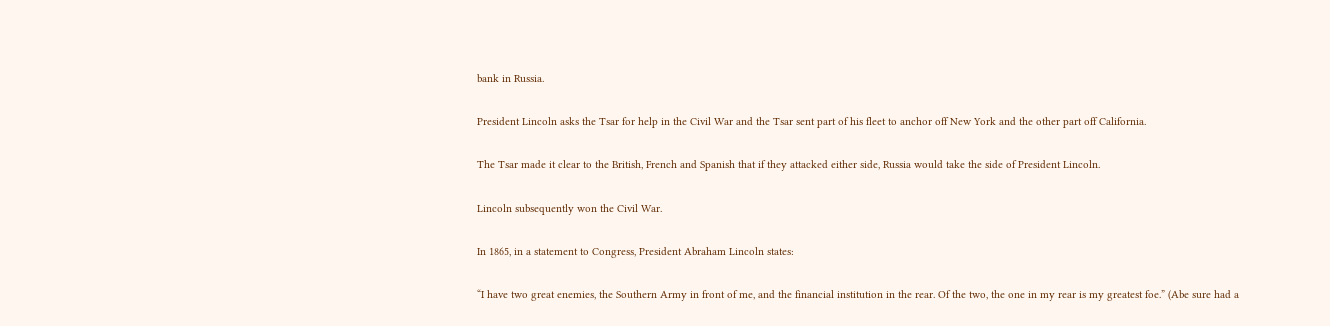bank in Russia.

President Lincoln asks the Tsar for help in the Civil War and the Tsar sent part of his fleet to anchor off New York and the other part off California.

The Tsar made it clear to the British, French and Spanish that if they attacked either side, Russia would take the side of President Lincoln.

Lincoln subsequently won the Civil War.

In 1865, in a statement to Congress, President Abraham Lincoln states:

“I have two great enemies, the Southern Army in front of me, and the financial institution in the rear. Of the two, the one in my rear is my greatest foe.” (Abe sure had a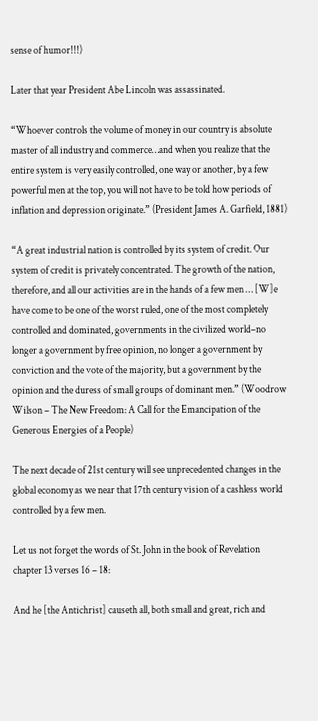sense of humor!!!)

Later that year President Abe Lincoln was assassinated.

“Whoever controls the volume of money in our country is absolute master of all industry and commerce…and when you realize that the entire system is very easily controlled, one way or another, by a few powerful men at the top, you will not have to be told how periods of inflation and depression originate.” (President James A. Garfield, 1881)

“A great industrial nation is controlled by its system of credit. Our system of credit is privately concentrated. The growth of the nation, therefore, and all our activities are in the hands of a few men … [W]e have come to be one of the worst ruled, one of the most completely controlled and dominated, governments in the civilized world–no longer a government by free opinion, no longer a government by conviction and the vote of the majority, but a government by the opinion and the duress of small groups of dominant men.” (Woodrow Wilson – The New Freedom: A Call for the Emancipation of the Generous Energies of a People)

The next decade of 21st century will see unprecedented changes in the global economy as we near that 17th century vision of a cashless world controlled by a few men.

Let us not forget the words of St. John in the book of Revelation chapter 13 verses 16 – 18:

And he [the Antichrist] causeth all, both small and great, rich and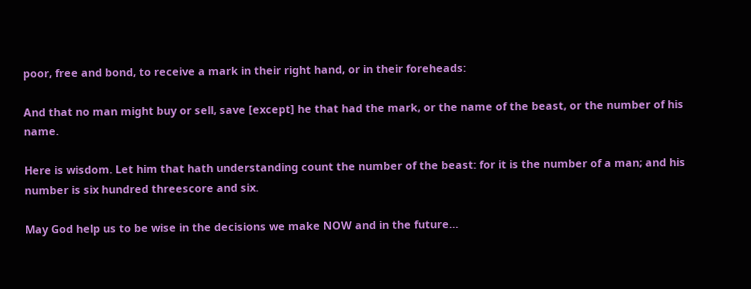poor, free and bond, to receive a mark in their right hand, or in their foreheads:

And that no man might buy or sell, save [except] he that had the mark, or the name of the beast, or the number of his name.

Here is wisdom. Let him that hath understanding count the number of the beast: for it is the number of a man; and his number is six hundred threescore and six.

May God help us to be wise in the decisions we make NOW and in the future…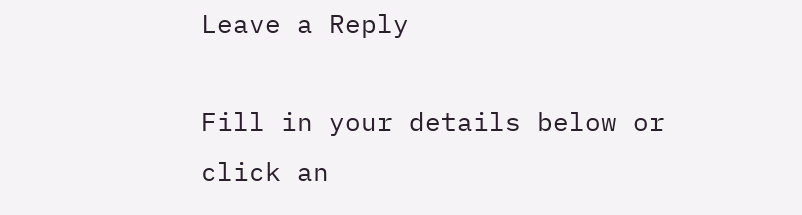Leave a Reply

Fill in your details below or click an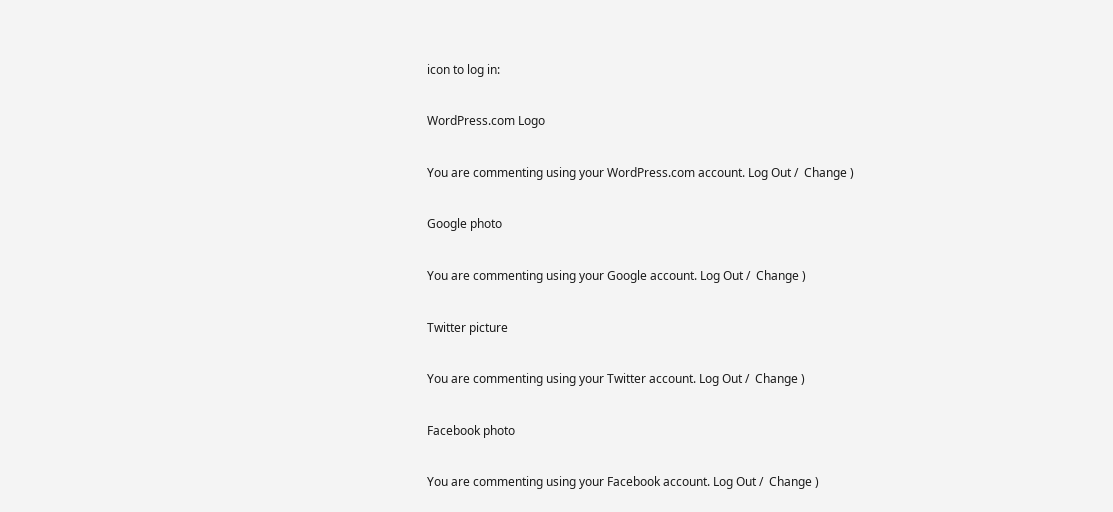icon to log in:

WordPress.com Logo

You are commenting using your WordPress.com account. Log Out /  Change )

Google photo

You are commenting using your Google account. Log Out /  Change )

Twitter picture

You are commenting using your Twitter account. Log Out /  Change )

Facebook photo

You are commenting using your Facebook account. Log Out /  Change )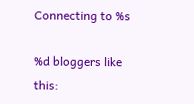Connecting to %s

%d bloggers like this: